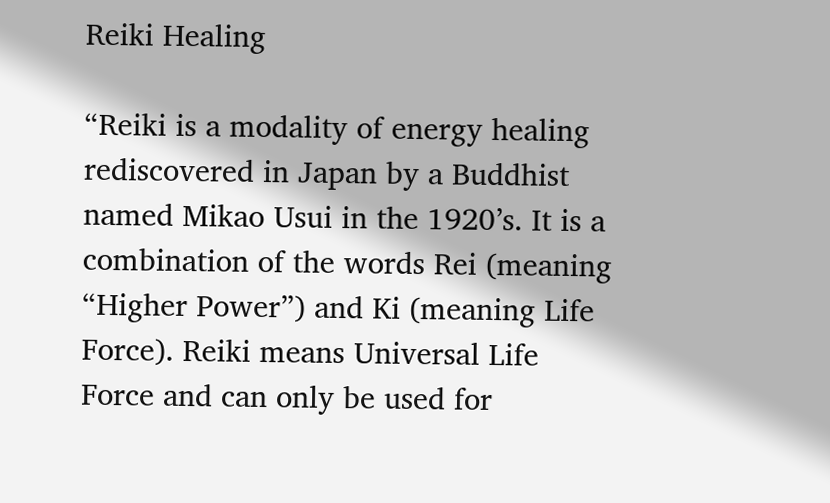Reiki Healing

“Reiki is a modality of energy healing rediscovered in Japan by a Buddhist named Mikao Usui in the 1920’s. It is a combination of the words Rei (meaning “Higher Power”) and Ki (meaning Life Force). Reiki means Universal Life Force and can only be used for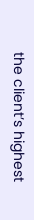the client’s highest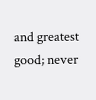and greatest good; never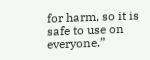for harm, so it is safe to use on everyone.”